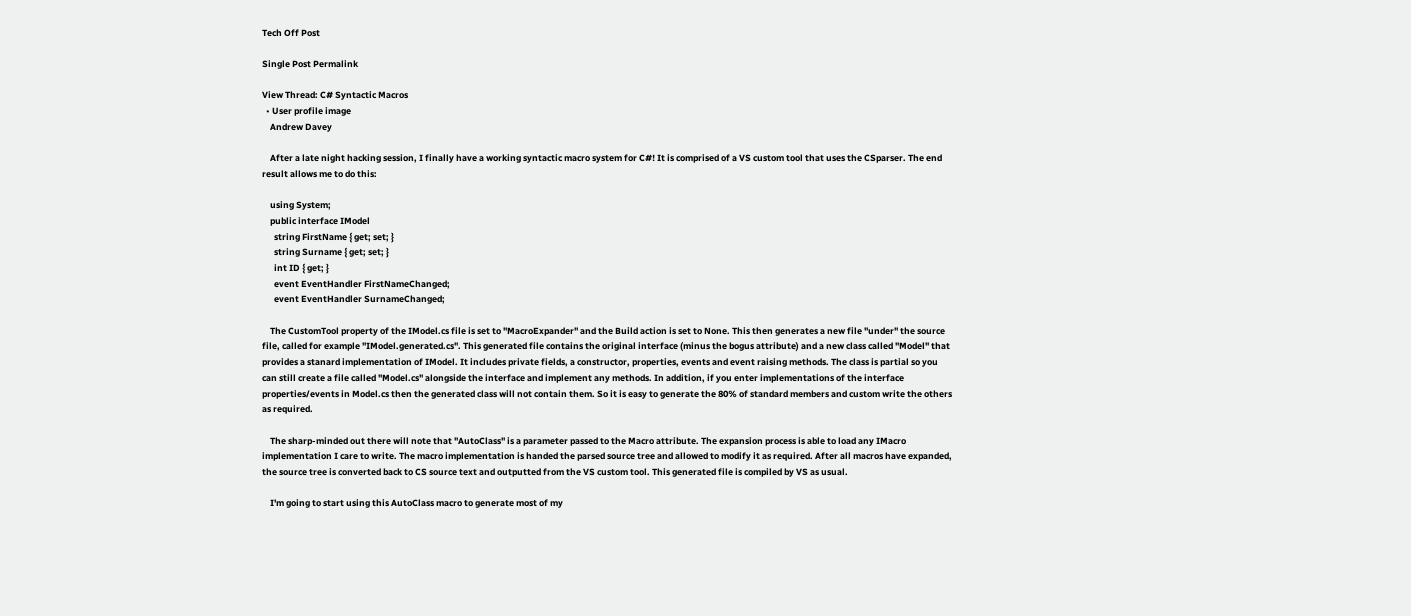Tech Off Post

Single Post Permalink

View Thread: C# Syntactic Macros
  • User profile image
    Andrew Davey

    After a late night hacking session, I finally have a working syntactic macro system for C#! It is comprised of a VS custom tool that uses the CSparser. The end result allows me to do this:

    using System;
    public interface IModel
      string FirstName { get; set; }
      string Surname { get; set; }
      int ID { get; }
      event EventHandler FirstNameChanged;
      event EventHandler SurnameChanged;

    The CustomTool property of the IModel.cs file is set to "MacroExpander" and the Build action is set to None. This then generates a new file "under" the source file, called for example "IModel.generated.cs". This generated file contains the original interface (minus the bogus attribute) and a new class called "Model" that provides a stanard implementation of IModel. It includes private fields, a constructor, properties, events and event raising methods. The class is partial so you can still create a file called "Model.cs" alongside the interface and implement any methods. In addition, if you enter implementations of the interface properties/events in Model.cs then the generated class will not contain them. So it is easy to generate the 80% of standard members and custom write the others as required.

    The sharp-minded out there will note that "AutoClass" is a parameter passed to the Macro attribute. The expansion process is able to load any IMacro implementation I care to write. The macro implementation is handed the parsed source tree and allowed to modify it as required. After all macros have expanded, the source tree is converted back to CS source text and outputted from the VS custom tool. This generated file is compiled by VS as usual.

    I'm going to start using this AutoClass macro to generate most of my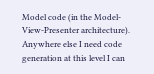Model code (in the Model-View-Presenter architecture). Anywhere else I need code generation at this level I can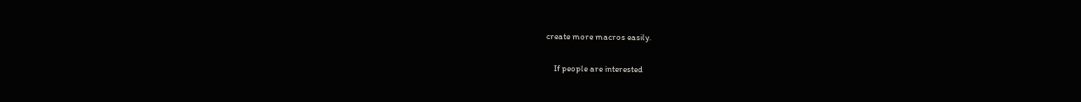create more macros easily.

    If people are interested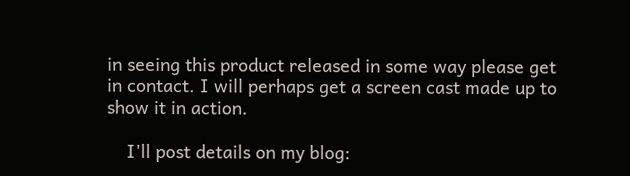in seeing this product released in some way please get in contact. I will perhaps get a screen cast made up to show it in action.

    I'll post details on my blog: